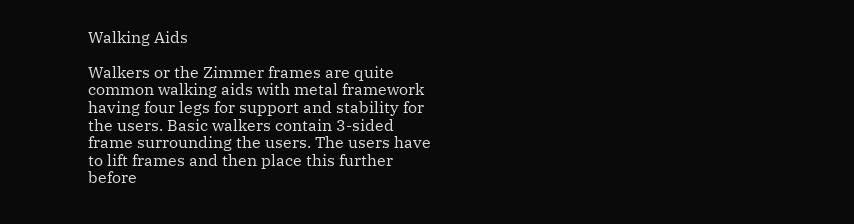Walking Aids

Walkers or the Zimmer frames are quite common walking aids with metal framework having four legs for support and stability for the users. Basic walkers contain 3-sided frame surrounding the users. The users have to lift frames and then place this further before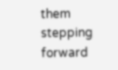them stepping forward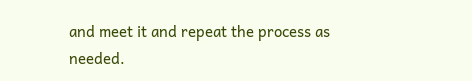and meet it and repeat the process as needed.